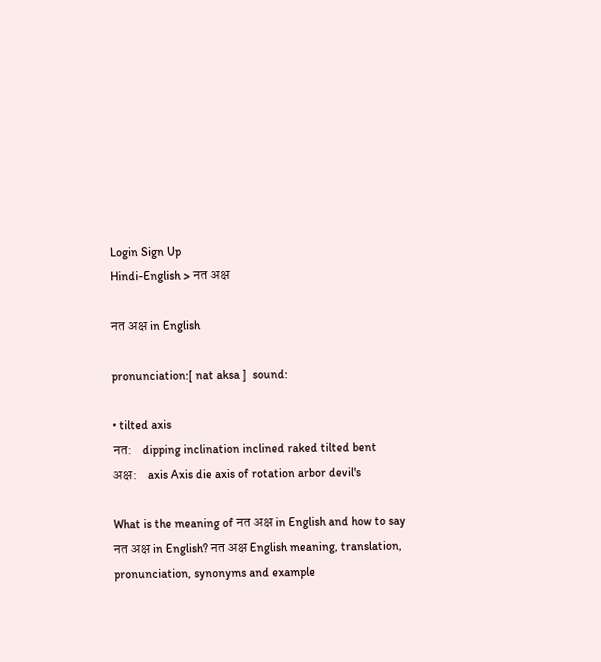Login Sign Up
Hindi-English > नत अक्ष

नत अक्ष in English

pronunciation:[ nat aksa ]  sound:

• tilted axis
नत:    dipping inclination inclined raked tilted bent
अक्ष:    axis Axis die axis of rotation arbor devil's

What is the meaning of नत अक्ष in English and how to say नत अक्ष in English? नत अक्ष English meaning, translation, pronunciation, synonyms and example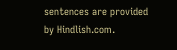sentences are provided by Hindlish.com.